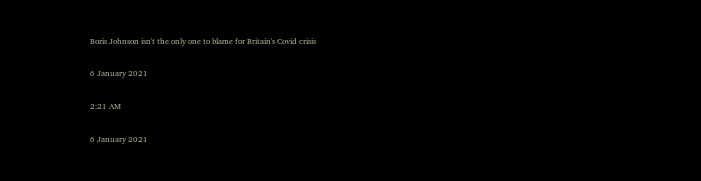Boris Johnson isn't the only one to blame for Britain's Covid crisis

6 January 2021

2:21 AM

6 January 2021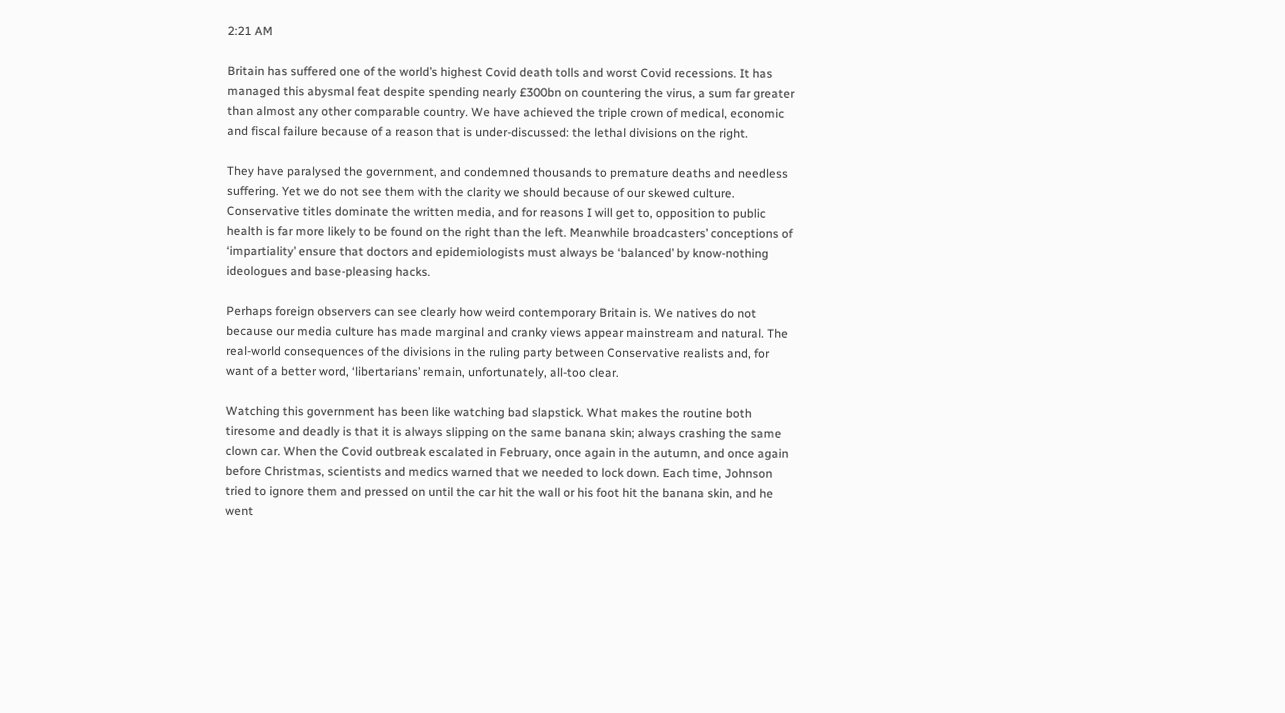2:21 AM

Britain has suffered one of the world’s highest Covid death tolls and worst Covid recessions. It has managed this abysmal feat despite spending nearly £300bn on countering the virus, a sum far greater than almost any other comparable country. We have achieved the triple crown of medical, economic and fiscal failure because of a reason that is under-discussed: the lethal divisions on the right.

They have paralysed the government, and condemned thousands to premature deaths and needless suffering. Yet we do not see them with the clarity we should because of our skewed culture. Conservative titles dominate the written media, and for reasons I will get to, opposition to public health is far more likely to be found on the right than the left. Meanwhile broadcasters’ conceptions of ‘impartiality’ ensure that doctors and epidemiologists must always be ‘balanced’ by know-nothing ideologues and base-pleasing hacks.

Perhaps foreign observers can see clearly how weird contemporary Britain is. We natives do not because our media culture has made marginal and cranky views appear mainstream and natural. The real-world consequences of the divisions in the ruling party between Conservative realists and, for want of a better word, ‘libertarians’ remain, unfortunately, all-too clear.

Watching this government has been like watching bad slapstick. What makes the routine both tiresome and deadly is that it is always slipping on the same banana skin; always crashing the same clown car. When the Covid outbreak escalated in February, once again in the autumn, and once again before Christmas, scientists and medics warned that we needed to lock down. Each time, Johnson tried to ignore them and pressed on until the car hit the wall or his foot hit the banana skin, and he went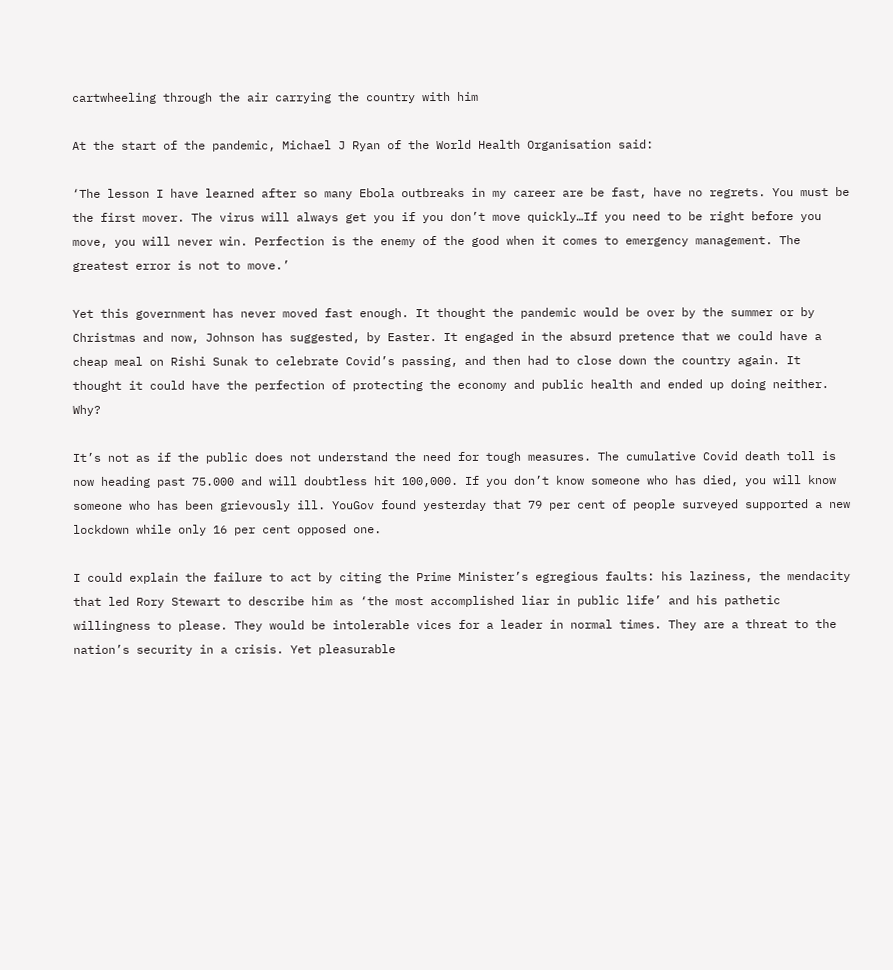cartwheeling through the air carrying the country with him

At the start of the pandemic, Michael J Ryan of the World Health Organisation said:

‘The lesson I have learned after so many Ebola outbreaks in my career are be fast, have no regrets. You must be the first mover. The virus will always get you if you don’t move quickly…If you need to be right before you move, you will never win. Perfection is the enemy of the good when it comes to emergency management. The greatest error is not to move.’

Yet this government has never moved fast enough. It thought the pandemic would be over by the summer or by Christmas and now, Johnson has suggested, by Easter. It engaged in the absurd pretence that we could have a cheap meal on Rishi Sunak to celebrate Covid’s passing, and then had to close down the country again. It thought it could have the perfection of protecting the economy and public health and ended up doing neither. Why?

It’s not as if the public does not understand the need for tough measures. The cumulative Covid death toll is now heading past 75.000 and will doubtless hit 100,000. If you don’t know someone who has died, you will know someone who has been grievously ill. YouGov found yesterday that 79 per cent of people surveyed supported a new lockdown while only 16 per cent opposed one.

I could explain the failure to act by citing the Prime Minister’s egregious faults: his laziness, the mendacity that led Rory Stewart to describe him as ‘the most accomplished liar in public life’ and his pathetic willingness to please. They would be intolerable vices for a leader in normal times. They are a threat to the nation’s security in a crisis. Yet pleasurable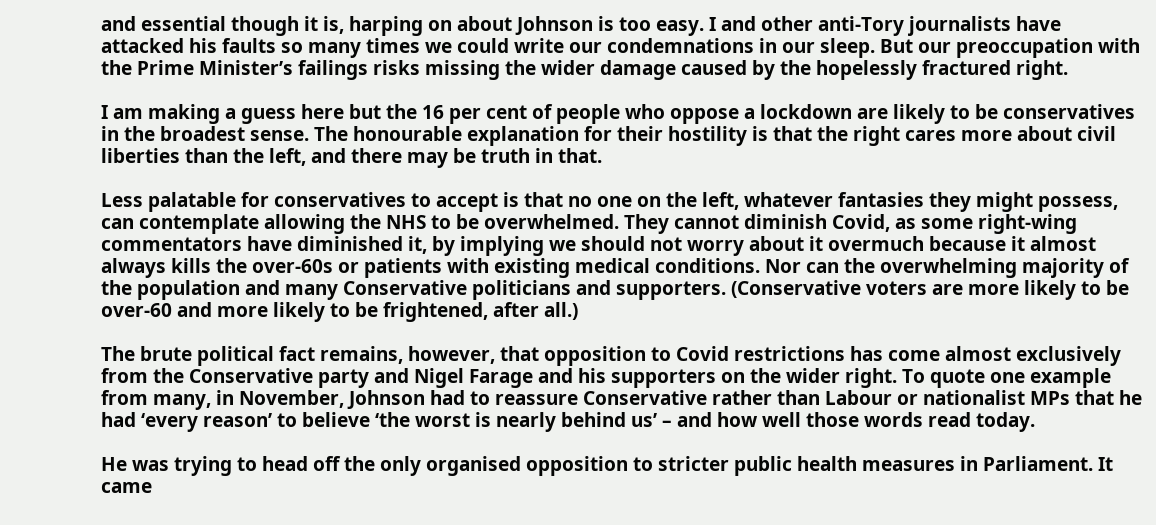and essential though it is, harping on about Johnson is too easy. I and other anti-Tory journalists have attacked his faults so many times we could write our condemnations in our sleep. But our preoccupation with the Prime Minister’s failings risks missing the wider damage caused by the hopelessly fractured right.

I am making a guess here but the 16 per cent of people who oppose a lockdown are likely to be conservatives in the broadest sense. The honourable explanation for their hostility is that the right cares more about civil liberties than the left, and there may be truth in that.

Less palatable for conservatives to accept is that no one on the left, whatever fantasies they might possess, can contemplate allowing the NHS to be overwhelmed. They cannot diminish Covid, as some right-wing commentators have diminished it, by implying we should not worry about it overmuch because it almost always kills the over-60s or patients with existing medical conditions. Nor can the overwhelming majority of the population and many Conservative politicians and supporters. (Conservative voters are more likely to be over-60 and more likely to be frightened, after all.)

The brute political fact remains, however, that opposition to Covid restrictions has come almost exclusively from the Conservative party and Nigel Farage and his supporters on the wider right. To quote one example from many, in November, Johnson had to reassure Conservative rather than Labour or nationalist MPs that he had ‘every reason’ to believe ‘the worst is nearly behind us’ – and how well those words read today.

He was trying to head off the only organised opposition to stricter public health measures in Parliament. It came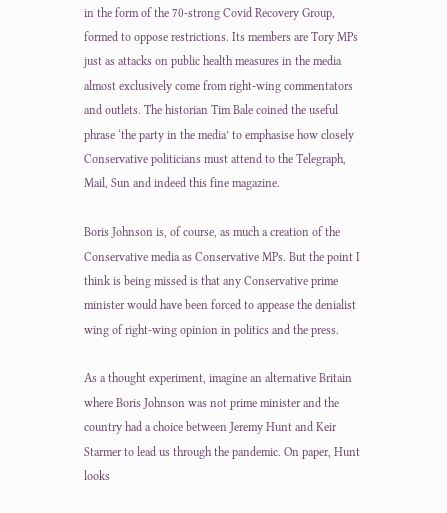in the form of the 70-strong Covid Recovery Group, formed to oppose restrictions. Its members are Tory MPs just as attacks on public health measures in the media almost exclusively come from right-wing commentators and outlets. The historian Tim Bale coined the useful phrase ‘the party in the media’ to emphasise how closely Conservative politicians must attend to the Telegraph, Mail, Sun and indeed this fine magazine.

Boris Johnson is, of course, as much a creation of the Conservative media as Conservative MPs. But the point I think is being missed is that any Conservative prime minister would have been forced to appease the denialist wing of right-wing opinion in politics and the press.

As a thought experiment, imagine an alternative Britain where Boris Johnson was not prime minister and the country had a choice between Jeremy Hunt and Keir Starmer to lead us through the pandemic. On paper, Hunt looks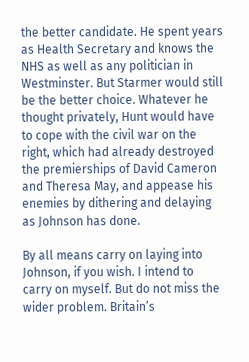the better candidate. He spent years as Health Secretary and knows the NHS as well as any politician in Westminster. But Starmer would still be the better choice. Whatever he thought privately, Hunt would have to cope with the civil war on the right, which had already destroyed the premierships of David Cameron and Theresa May, and appease his enemies by dithering and delaying as Johnson has done.

By all means carry on laying into Johnson, if you wish. I intend to carry on myself. But do not miss the wider problem. Britain’s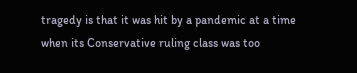tragedy is that it was hit by a pandemic at a time when its Conservative ruling class was too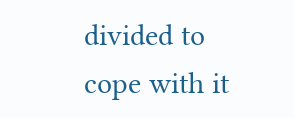divided to cope with it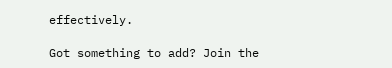effectively.

Got something to add? Join the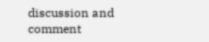discussion and comment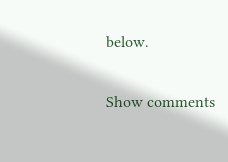below.

Show comments